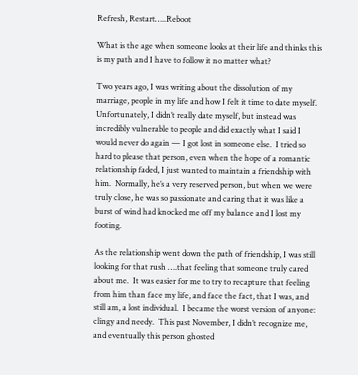Refresh, Restart…..Reboot

What is the age when someone looks at their life and thinks this is my path and I have to follow it no matter what?

Two years ago, I was writing about the dissolution of my marriage, people in my life and how I felt it time to date myself.  Unfortunately, I didn’t really date myself, but instead was incredibly vulnerable to people and did exactly what I said I would never do again — I got lost in someone else.  I tried so hard to please that person, even when the hope of a romantic relationship faded, I just wanted to maintain a friendship with him.  Normally, he’s a very reserved person, but when we were truly close, he was so passionate and caring that it was like a burst of wind had knocked me off my balance and I lost my footing.

As the relationship went down the path of friendship, I was still looking for that rush ….that feeling that someone truly cared about me.  It was easier for me to try to recapture that feeling from him than face my life, and face the fact, that I was, and still am, a lost individual.  I became the worst version of anyone: clingy and needy.  This past November, I didn’t recognize me, and eventually this person ghosted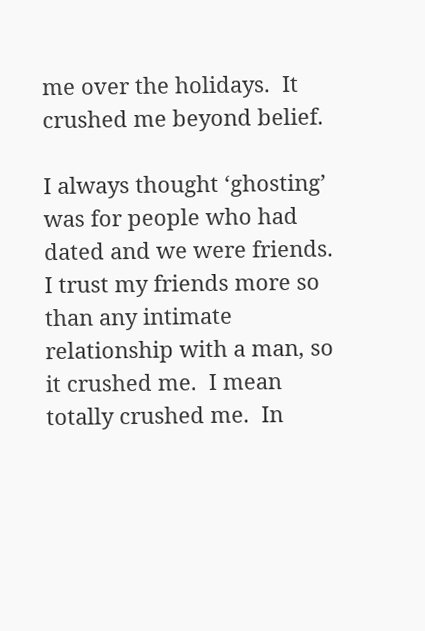me over the holidays.  It crushed me beyond belief.

I always thought ‘ghosting’ was for people who had dated and we were friends.  I trust my friends more so than any intimate relationship with a man, so it crushed me.  I mean totally crushed me.  In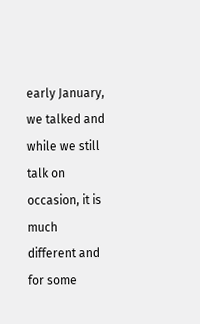early January, we talked and while we still talk on occasion, it is much different and for some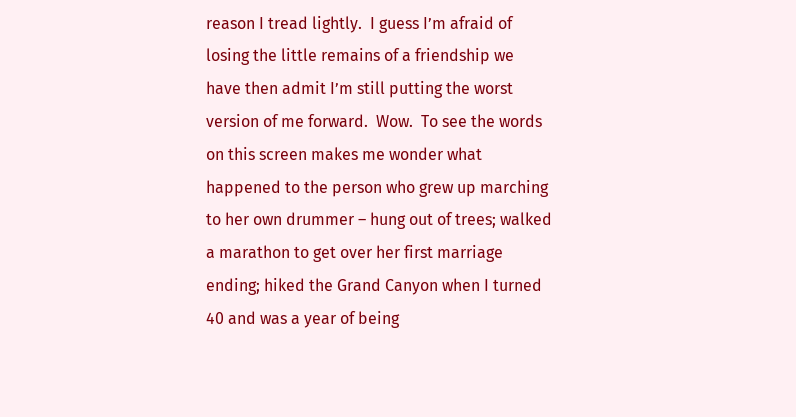reason I tread lightly.  I guess I’m afraid of losing the little remains of a friendship we have then admit I’m still putting the worst version of me forward.  Wow.  To see the words on this screen makes me wonder what happened to the person who grew up marching to her own drummer – hung out of trees; walked a marathon to get over her first marriage ending; hiked the Grand Canyon when I turned 40 and was a year of being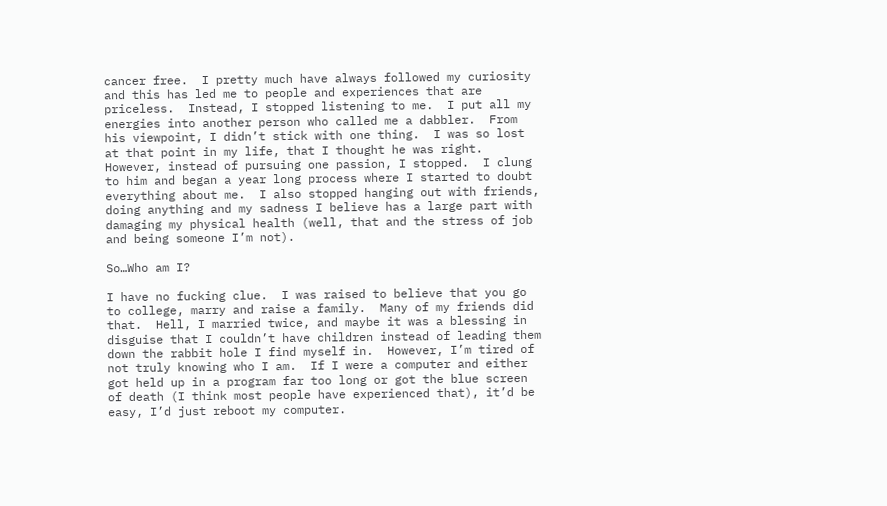cancer free.  I pretty much have always followed my curiosity and this has led me to people and experiences that are priceless.  Instead, I stopped listening to me.  I put all my energies into another person who called me a dabbler.  From his viewpoint, I didn’t stick with one thing.  I was so lost at that point in my life, that I thought he was right.  However, instead of pursuing one passion, I stopped.  I clung to him and began a year long process where I started to doubt everything about me.  I also stopped hanging out with friends, doing anything and my sadness I believe has a large part with damaging my physical health (well, that and the stress of job and being someone I’m not).

So…Who am I?

I have no fucking clue.  I was raised to believe that you go to college, marry and raise a family.  Many of my friends did that.  Hell, I married twice, and maybe it was a blessing in disguise that I couldn’t have children instead of leading them down the rabbit hole I find myself in.  However, I’m tired of not truly knowing who I am.  If I were a computer and either got held up in a program far too long or got the blue screen of death (I think most people have experienced that), it’d be easy, I’d just reboot my computer.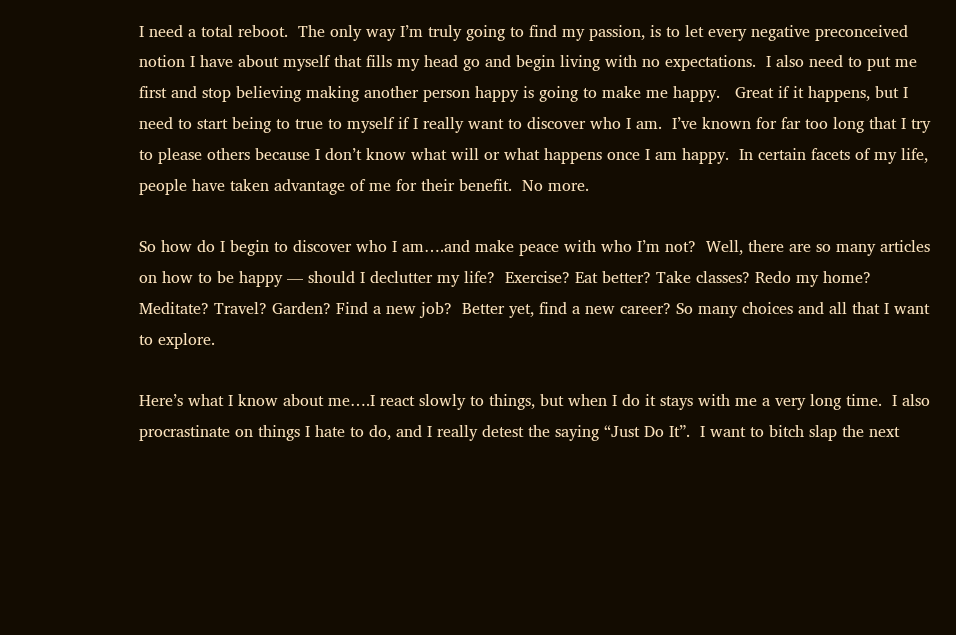I need a total reboot.  The only way I’m truly going to find my passion, is to let every negative preconceived notion I have about myself that fills my head go and begin living with no expectations.  I also need to put me first and stop believing making another person happy is going to make me happy.   Great if it happens, but I need to start being to true to myself if I really want to discover who I am.  I’ve known for far too long that I try to please others because I don’t know what will or what happens once I am happy.  In certain facets of my life, people have taken advantage of me for their benefit.  No more.

So how do I begin to discover who I am….and make peace with who I’m not?  Well, there are so many articles on how to be happy — should I declutter my life?  Exercise? Eat better? Take classes? Redo my home? Meditate? Travel? Garden? Find a new job?  Better yet, find a new career? So many choices and all that I want to explore.

Here’s what I know about me….I react slowly to things, but when I do it stays with me a very long time.  I also procrastinate on things I hate to do, and I really detest the saying “Just Do It”.  I want to bitch slap the next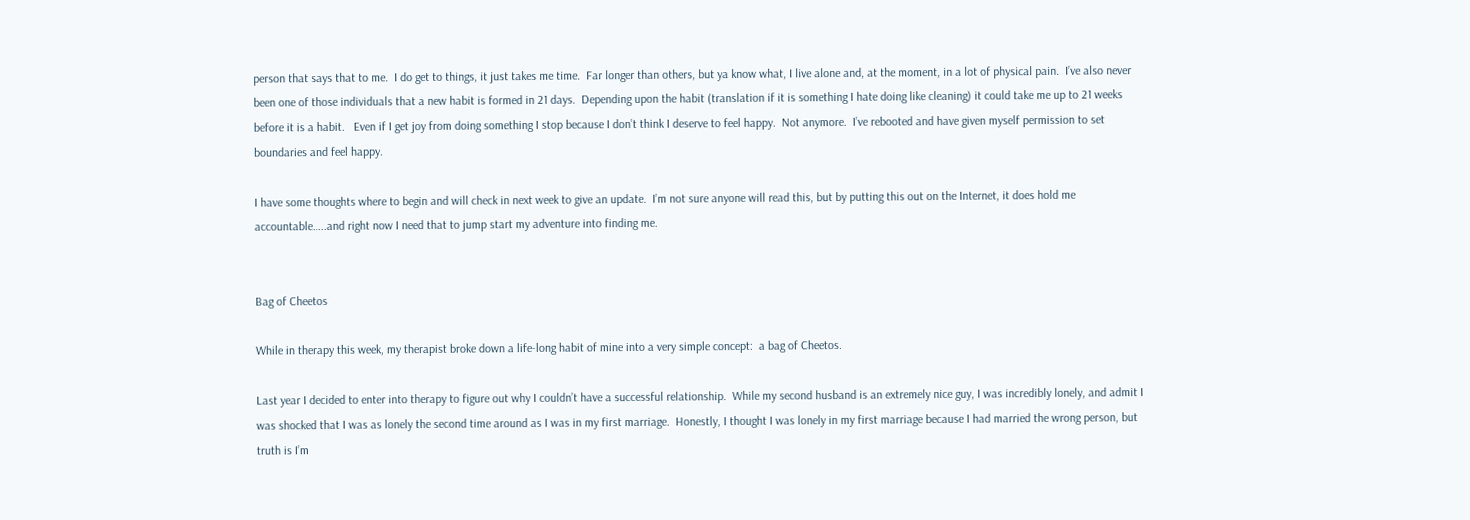person that says that to me.  I do get to things, it just takes me time.  Far longer than others, but ya know what, I live alone and, at the moment, in a lot of physical pain.  I’ve also never been one of those individuals that a new habit is formed in 21 days.  Depending upon the habit (translation if it is something I hate doing like cleaning) it could take me up to 21 weeks before it is a habit.   Even if I get joy from doing something I stop because I don’t think I deserve to feel happy.  Not anymore.  I’ve rebooted and have given myself permission to set boundaries and feel happy.

I have some thoughts where to begin and will check in next week to give an update.  I’m not sure anyone will read this, but by putting this out on the Internet, it does hold me accountable…..and right now I need that to jump start my adventure into finding me.


Bag of Cheetos

While in therapy this week, my therapist broke down a life-long habit of mine into a very simple concept:  a bag of Cheetos.

Last year I decided to enter into therapy to figure out why I couldn’t have a successful relationship.  While my second husband is an extremely nice guy, I was incredibly lonely, and admit I was shocked that I was as lonely the second time around as I was in my first marriage.  Honestly, I thought I was lonely in my first marriage because I had married the wrong person, but truth is I’m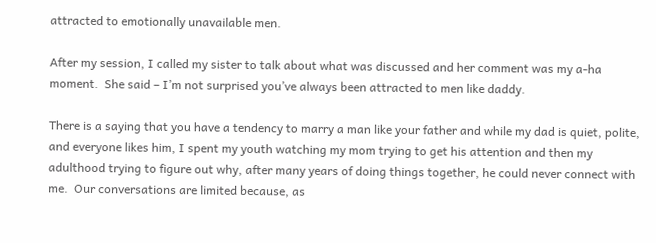attracted to emotionally unavailable men.

After my session, I called my sister to talk about what was discussed and her comment was my a-ha moment.  She said – I’m not surprised you’ve always been attracted to men like daddy.

There is a saying that you have a tendency to marry a man like your father and while my dad is quiet, polite, and everyone likes him, I spent my youth watching my mom trying to get his attention and then my adulthood trying to figure out why, after many years of doing things together, he could never connect with me.  Our conversations are limited because, as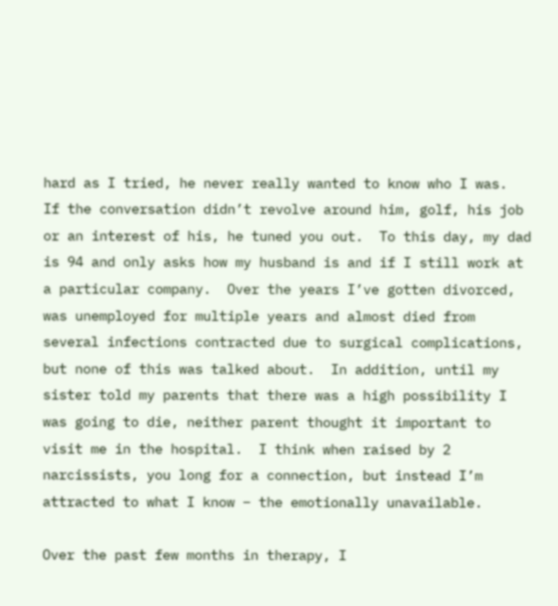hard as I tried, he never really wanted to know who I was.  If the conversation didn’t revolve around him, golf, his job or an interest of his, he tuned you out.  To this day, my dad is 94 and only asks how my husband is and if I still work at a particular company.  Over the years I’ve gotten divorced, was unemployed for multiple years and almost died from several infections contracted due to surgical complications, but none of this was talked about.  In addition, until my sister told my parents that there was a high possibility I was going to die, neither parent thought it important to visit me in the hospital.  I think when raised by 2 narcissists, you long for a connection, but instead I’m attracted to what I know – the emotionally unavailable.

Over the past few months in therapy, I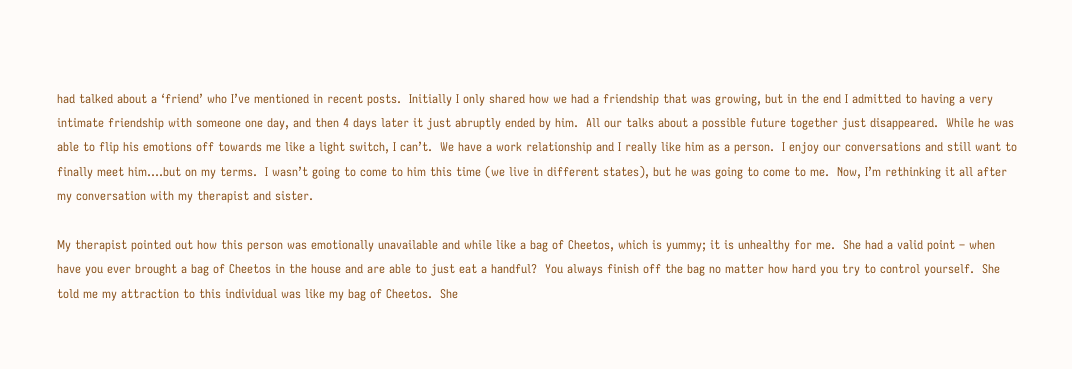had talked about a ‘friend’ who I’ve mentioned in recent posts.  Initially I only shared how we had a friendship that was growing, but in the end I admitted to having a very intimate friendship with someone one day, and then 4 days later it just abruptly ended by him.  All our talks about a possible future together just disappeared.  While he was able to flip his emotions off towards me like a light switch, I can’t.  We have a work relationship and I really like him as a person.  I enjoy our conversations and still want to finally meet him….but on my terms.  I wasn’t going to come to him this time (we live in different states), but he was going to come to me.  Now, I’m rethinking it all after my conversation with my therapist and sister.

My therapist pointed out how this person was emotionally unavailable and while like a bag of Cheetos, which is yummy; it is unhealthy for me.  She had a valid point – when have you ever brought a bag of Cheetos in the house and are able to just eat a handful?  You always finish off the bag no matter how hard you try to control yourself.  She told me my attraction to this individual was like my bag of Cheetos.  She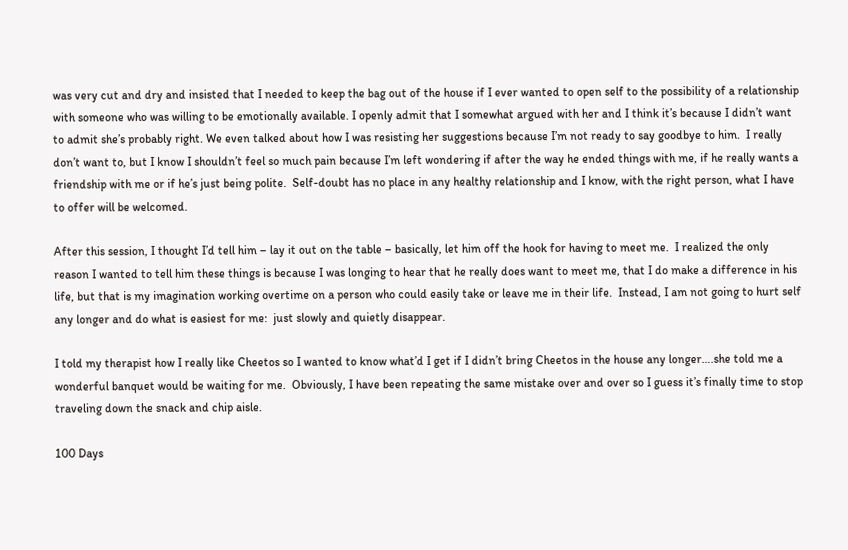was very cut and dry and insisted that I needed to keep the bag out of the house if I ever wanted to open self to the possibility of a relationship with someone who was willing to be emotionally available. I openly admit that I somewhat argued with her and I think it’s because I didn’t want to admit she’s probably right. We even talked about how I was resisting her suggestions because I’m not ready to say goodbye to him.  I really don’t want to, but I know I shouldn’t feel so much pain because I’m left wondering if after the way he ended things with me, if he really wants a friendship with me or if he’s just being polite.  Self-doubt has no place in any healthy relationship and I know, with the right person, what I have to offer will be welcomed.

After this session, I thought I’d tell him – lay it out on the table – basically, let him off the hook for having to meet me.  I realized the only reason I wanted to tell him these things is because I was longing to hear that he really does want to meet me, that I do make a difference in his life, but that is my imagination working overtime on a person who could easily take or leave me in their life.  Instead, I am not going to hurt self any longer and do what is easiest for me:  just slowly and quietly disappear.

I told my therapist how I really like Cheetos so I wanted to know what’d I get if I didn’t bring Cheetos in the house any longer….she told me a wonderful banquet would be waiting for me.  Obviously, I have been repeating the same mistake over and over so I guess it’s finally time to stop traveling down the snack and chip aisle.

100 Days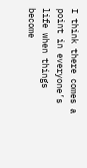I think there comes a point in everyone’s life when things become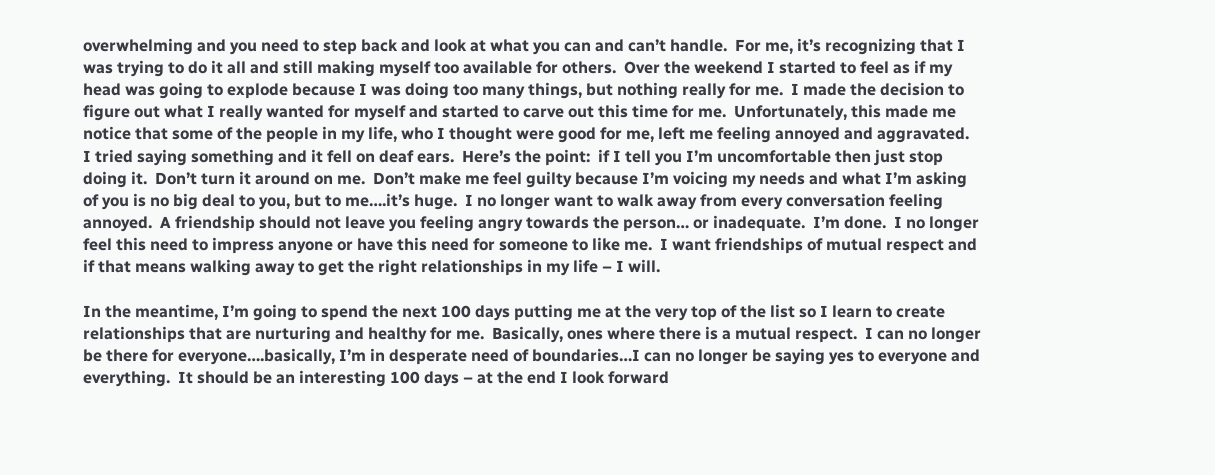overwhelming and you need to step back and look at what you can and can’t handle.  For me, it’s recognizing that I was trying to do it all and still making myself too available for others.  Over the weekend I started to feel as if my head was going to explode because I was doing too many things, but nothing really for me.  I made the decision to figure out what I really wanted for myself and started to carve out this time for me.  Unfortunately, this made me notice that some of the people in my life, who I thought were good for me, left me feeling annoyed and aggravated.  I tried saying something and it fell on deaf ears.  Here’s the point:  if I tell you I’m uncomfortable then just stop doing it.  Don’t turn it around on me.  Don’t make me feel guilty because I’m voicing my needs and what I’m asking of you is no big deal to you, but to me….it’s huge.  I no longer want to walk away from every conversation feeling annoyed.  A friendship should not leave you feeling angry towards the person… or inadequate.  I’m done.  I no longer feel this need to impress anyone or have this need for someone to like me.  I want friendships of mutual respect and if that means walking away to get the right relationships in my life – I will.

In the meantime, I’m going to spend the next 100 days putting me at the very top of the list so I learn to create relationships that are nurturing and healthy for me.  Basically, ones where there is a mutual respect.  I can no longer be there for everyone….basically, I’m in desperate need of boundaries…I can no longer be saying yes to everyone and everything.  It should be an interesting 100 days – at the end I look forward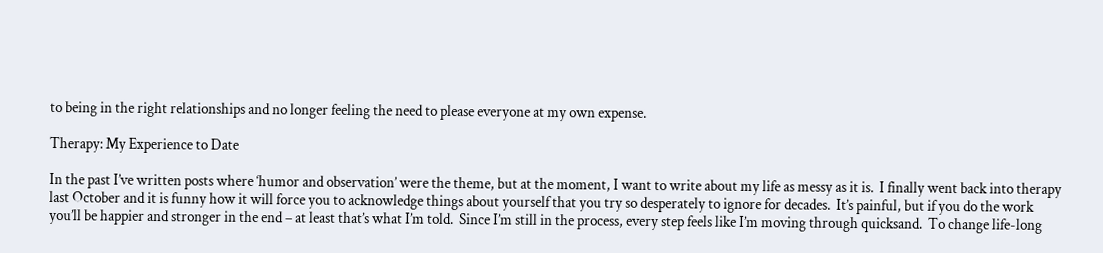to being in the right relationships and no longer feeling the need to please everyone at my own expense.

Therapy: My Experience to Date

In the past I’ve written posts where ‘humor and observation’ were the theme, but at the moment, I want to write about my life as messy as it is.  I finally went back into therapy last October and it is funny how it will force you to acknowledge things about yourself that you try so desperately to ignore for decades.  It’s painful, but if you do the work you’ll be happier and stronger in the end – at least that’s what I’m told.  Since I’m still in the process, every step feels like I’m moving through quicksand.  To change life-long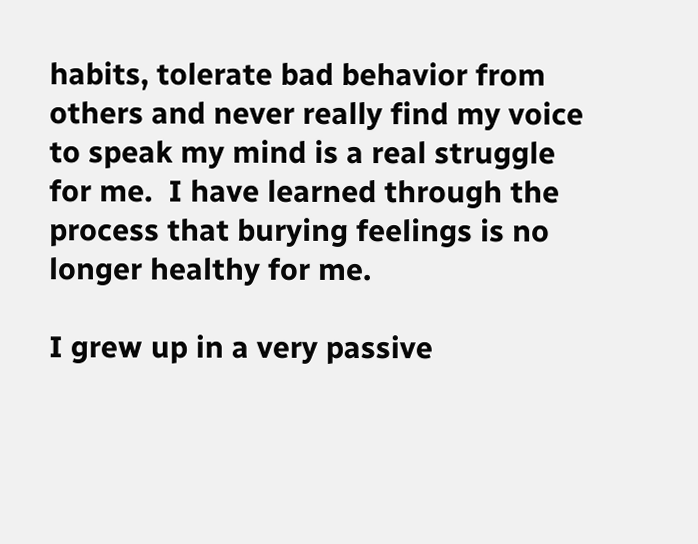habits, tolerate bad behavior from others and never really find my voice to speak my mind is a real struggle for me.  I have learned through the process that burying feelings is no longer healthy for me.

I grew up in a very passive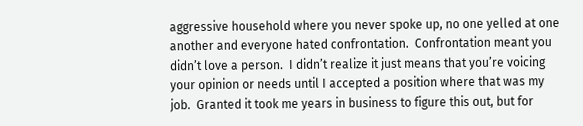aggressive household where you never spoke up, no one yelled at one another and everyone hated confrontation.  Confrontation meant you didn’t love a person.  I didn’t realize it just means that you’re voicing your opinion or needs until I accepted a position where that was my job.  Granted it took me years in business to figure this out, but for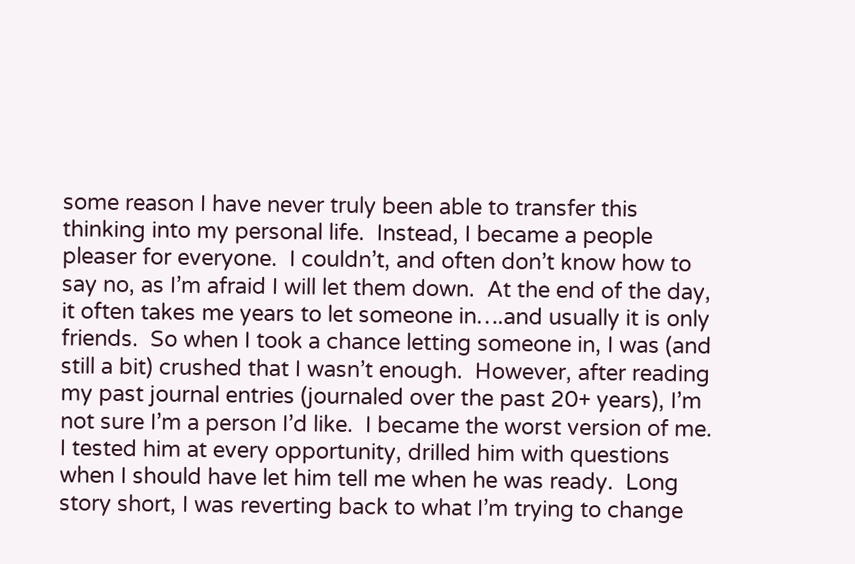some reason I have never truly been able to transfer this thinking into my personal life.  Instead, I became a people pleaser for everyone.  I couldn’t, and often don’t know how to say no, as I’m afraid I will let them down.  At the end of the day, it often takes me years to let someone in….and usually it is only friends.  So when I took a chance letting someone in, I was (and still a bit) crushed that I wasn’t enough.  However, after reading my past journal entries (journaled over the past 20+ years), I’m not sure I’m a person I’d like.  I became the worst version of me.  I tested him at every opportunity, drilled him with questions when I should have let him tell me when he was ready.  Long story short, I was reverting back to what I’m trying to change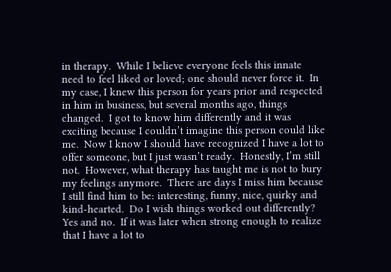in therapy.  While I believe everyone feels this innate need to feel liked or loved; one should never force it.  In my case, I knew this person for years prior and respected in him in business, but several months ago, things changed.  I got to know him differently and it was exciting because I couldn’t imagine this person could like me.  Now I know I should have recognized I have a lot to offer someone, but I just wasn’t ready.  Honestly, I’m still not.  However, what therapy has taught me is not to bury my feelings anymore.  There are days I miss him because I still find him to be: interesting, funny, nice, quirky and kind-hearted.  Do I wish things worked out differently?  Yes and no.  If it was later when strong enough to realize that I have a lot to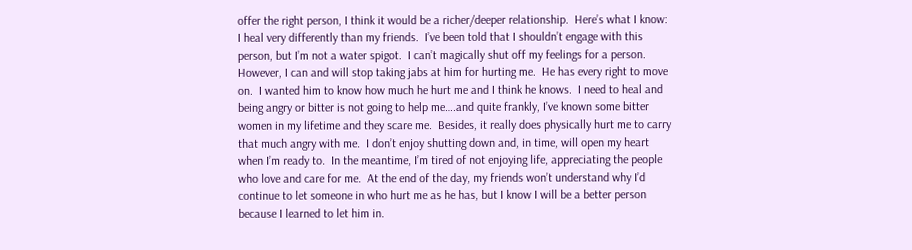offer the right person, I think it would be a richer/deeper relationship.  Here’s what I know:  I heal very differently than my friends.  I’ve been told that I shouldn’t engage with this person, but I’m not a water spigot.  I can’t magically shut off my feelings for a person.  However, I can and will stop taking jabs at him for hurting me.  He has every right to move on.  I wanted him to know how much he hurt me and I think he knows.  I need to heal and being angry or bitter is not going to help me….and quite frankly, I’ve known some bitter women in my lifetime and they scare me.  Besides, it really does physically hurt me to carry that much angry with me.  I don’t enjoy shutting down and, in time, will open my heart when I’m ready to.  In the meantime, I’m tired of not enjoying life, appreciating the people who love and care for me.  At the end of the day, my friends won’t understand why I’d continue to let someone in who hurt me as he has, but I know I will be a better person because I learned to let him in.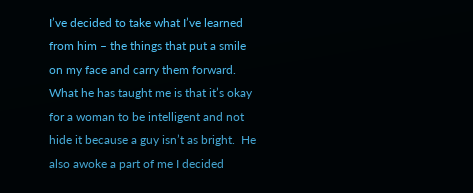I’ve decided to take what I’ve learned from him – the things that put a smile on my face and carry them forward.  What he has taught me is that it’s okay for a woman to be intelligent and not hide it because a guy isn’t as bright.  He also awoke a part of me I decided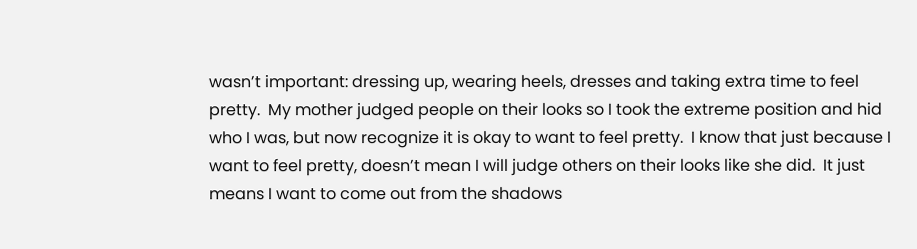wasn’t important: dressing up, wearing heels, dresses and taking extra time to feel pretty.  My mother judged people on their looks so I took the extreme position and hid who I was, but now recognize it is okay to want to feel pretty.  I know that just because I want to feel pretty, doesn’t mean I will judge others on their looks like she did.  It just means I want to come out from the shadows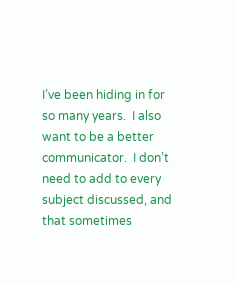I’ve been hiding in for so many years.  I also want to be a better communicator.  I don’t need to add to every subject discussed, and that sometimes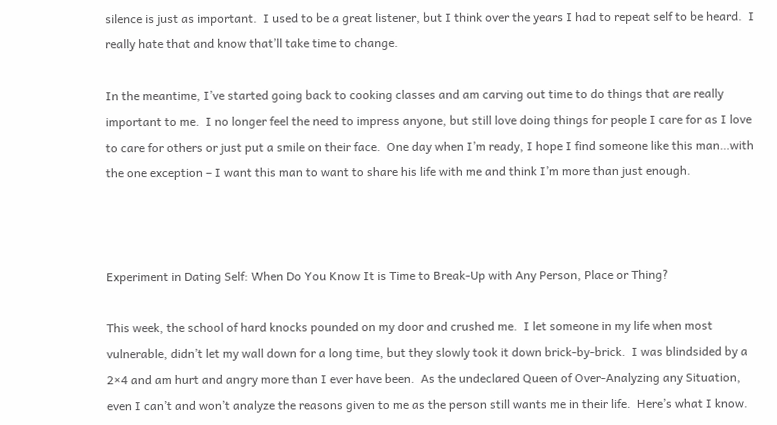silence is just as important.  I used to be a great listener, but I think over the years I had to repeat self to be heard.  I really hate that and know that’ll take time to change.

In the meantime, I’ve started going back to cooking classes and am carving out time to do things that are really important to me.  I no longer feel the need to impress anyone, but still love doing things for people I care for as I love to care for others or just put a smile on their face.  One day when I’m ready, I hope I find someone like this man…with the one exception – I want this man to want to share his life with me and think I’m more than just enough.



Experiment in Dating Self: When Do You Know It is Time to Break-Up with Any Person, Place or Thing?

This week, the school of hard knocks pounded on my door and crushed me.  I let someone in my life when most vulnerable, didn’t let my wall down for a long time, but they slowly took it down brick-by-brick.  I was blindsided by a 2×4 and am hurt and angry more than I ever have been.  As the undeclared Queen of Over-Analyzing any Situation, even I can’t and won’t analyze the reasons given to me as the person still wants me in their life.  Here’s what I know.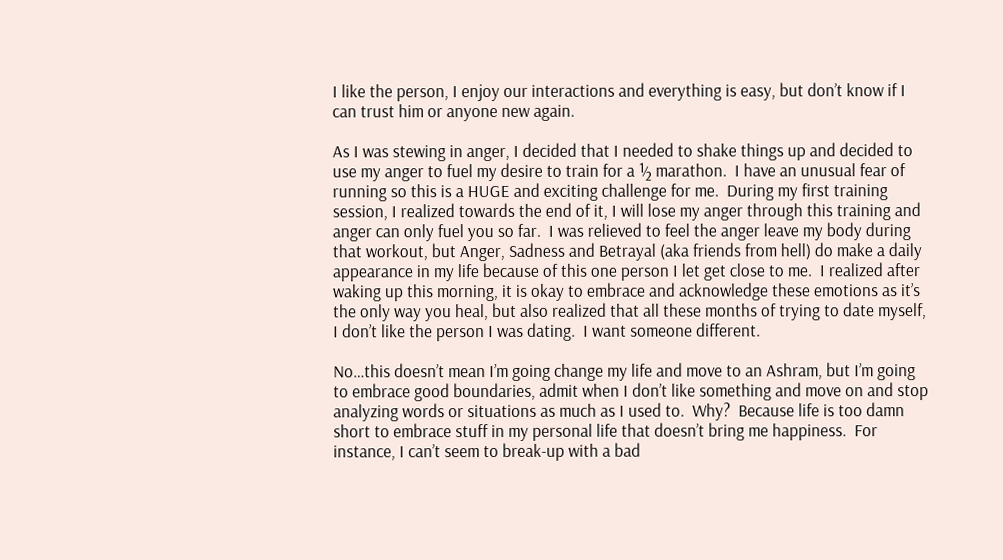I like the person, I enjoy our interactions and everything is easy, but don’t know if I can trust him or anyone new again.

As I was stewing in anger, I decided that I needed to shake things up and decided to use my anger to fuel my desire to train for a ½ marathon.  I have an unusual fear of running so this is a HUGE and exciting challenge for me.  During my first training session, I realized towards the end of it, I will lose my anger through this training and anger can only fuel you so far.  I was relieved to feel the anger leave my body during that workout, but Anger, Sadness and Betrayal (aka friends from hell) do make a daily appearance in my life because of this one person I let get close to me.  I realized after waking up this morning, it is okay to embrace and acknowledge these emotions as it’s the only way you heal, but also realized that all these months of trying to date myself, I don’t like the person I was dating.  I want someone different.

No…this doesn’t mean I’m going change my life and move to an Ashram, but I’m going to embrace good boundaries, admit when I don’t like something and move on and stop analyzing words or situations as much as I used to.  Why?  Because life is too damn short to embrace stuff in my personal life that doesn’t bring me happiness.  For instance, I can’t seem to break-up with a bad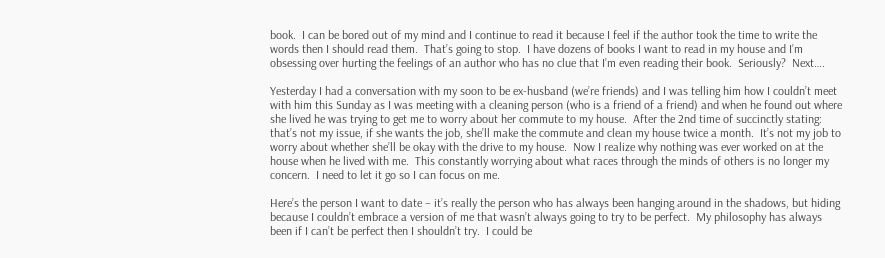book.  I can be bored out of my mind and I continue to read it because I feel if the author took the time to write the words then I should read them.  That’s going to stop.  I have dozens of books I want to read in my house and I’m obsessing over hurting the feelings of an author who has no clue that I’m even reading their book.  Seriously?  Next….

Yesterday I had a conversation with my soon to be ex-husband (we’re friends) and I was telling him how I couldn’t meet with him this Sunday as I was meeting with a cleaning person (who is a friend of a friend) and when he found out where she lived he was trying to get me to worry about her commute to my house.  After the 2nd time of succinctly stating:  that’s not my issue, if she wants the job, she’ll make the commute and clean my house twice a month.  It’s not my job to worry about whether she’ll be okay with the drive to my house.  Now I realize why nothing was ever worked on at the house when he lived with me.  This constantly worrying about what races through the minds of others is no longer my concern.  I need to let it go so I can focus on me.

Here’s the person I want to date – it’s really the person who has always been hanging around in the shadows, but hiding because I couldn’t embrace a version of me that wasn’t always going to try to be perfect.  My philosophy has always been if I can’t be perfect then I shouldn’t try.  I could be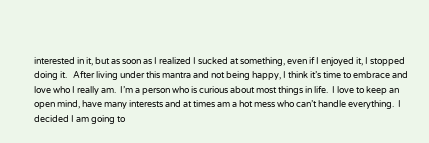interested in it, but as soon as I realized I sucked at something, even if I enjoyed it, I stopped doing it.   After living under this mantra and not being happy, I think it’s time to embrace and love who I really am.  I’m a person who is curious about most things in life.  I love to keep an open mind, have many interests and at times am a hot mess who can’t handle everything.  I decided I am going to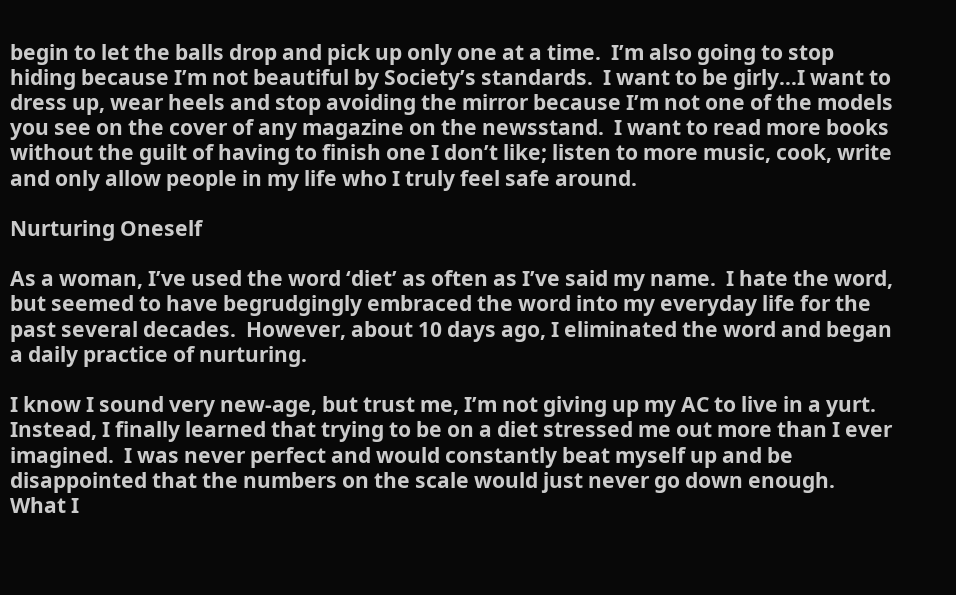begin to let the balls drop and pick up only one at a time.  I’m also going to stop hiding because I’m not beautiful by Society’s standards.  I want to be girly…I want to dress up, wear heels and stop avoiding the mirror because I’m not one of the models you see on the cover of any magazine on the newsstand.  I want to read more books without the guilt of having to finish one I don’t like; listen to more music, cook, write and only allow people in my life who I truly feel safe around.

Nurturing Oneself

As a woman, I’ve used the word ‘diet’ as often as I’ve said my name.  I hate the word, but seemed to have begrudgingly embraced the word into my everyday life for the past several decades.  However, about 10 days ago, I eliminated the word and began a daily practice of nurturing.

I know I sound very new-age, but trust me, I’m not giving up my AC to live in a yurt.  Instead, I finally learned that trying to be on a diet stressed me out more than I ever imagined.  I was never perfect and would constantly beat myself up and be disappointed that the numbers on the scale would just never go down enough.  What I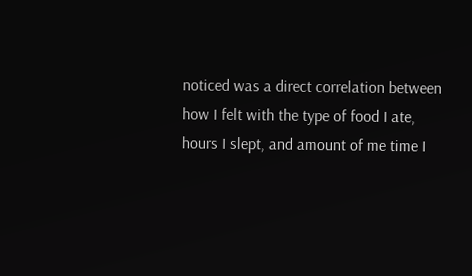noticed was a direct correlation between how I felt with the type of food I ate, hours I slept, and amount of me time I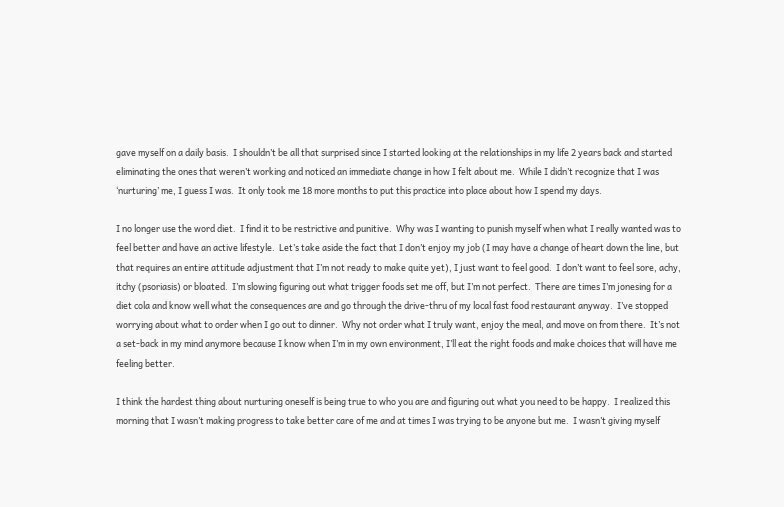gave myself on a daily basis.  I shouldn’t be all that surprised since I started looking at the relationships in my life 2 years back and started eliminating the ones that weren’t working and noticed an immediate change in how I felt about me.  While I didn’t recognize that I was ‘nurturing’ me, I guess I was.  It only took me 18 more months to put this practice into place about how I spend my days.

I no longer use the word diet.  I find it to be restrictive and punitive.  Why was I wanting to punish myself when what I really wanted was to feel better and have an active lifestyle.  Let’s take aside the fact that I don’t enjoy my job (I may have a change of heart down the line, but that requires an entire attitude adjustment that I’m not ready to make quite yet), I just want to feel good.  I don’t want to feel sore, achy, itchy (psoriasis) or bloated.  I’m slowing figuring out what trigger foods set me off, but I’m not perfect.  There are times I’m jonesing for a diet cola and know well what the consequences are and go through the drive-thru of my local fast food restaurant anyway.  I’ve stopped worrying about what to order when I go out to dinner.  Why not order what I truly want, enjoy the meal, and move on from there.  It’s not a set-back in my mind anymore because I know when I’m in my own environment, I’ll eat the right foods and make choices that will have me feeling better.

I think the hardest thing about nurturing oneself is being true to who you are and figuring out what you need to be happy.  I realized this morning that I wasn’t making progress to take better care of me and at times I was trying to be anyone but me.  I wasn’t giving myself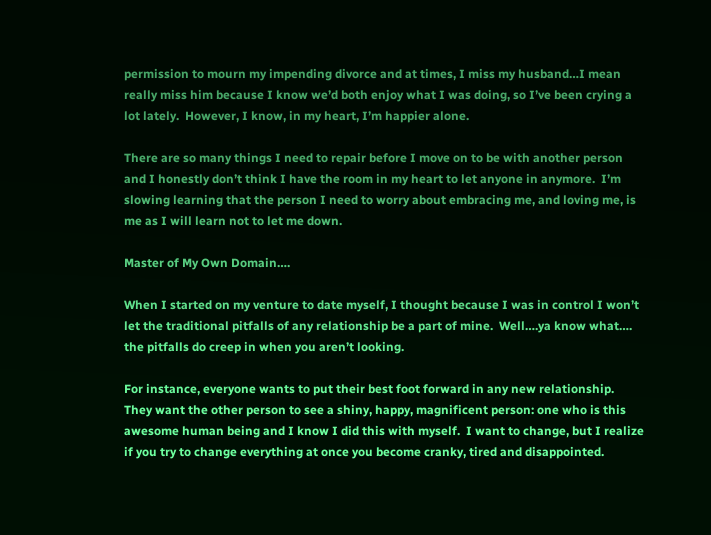permission to mourn my impending divorce and at times, I miss my husband…I mean really miss him because I know we’d both enjoy what I was doing, so I’ve been crying a lot lately.  However, I know, in my heart, I’m happier alone.

There are so many things I need to repair before I move on to be with another person and I honestly don’t think I have the room in my heart to let anyone in anymore.  I’m slowing learning that the person I need to worry about embracing me, and loving me, is me as I will learn not to let me down.

Master of My Own Domain….

When I started on my venture to date myself, I thought because I was in control I won’t let the traditional pitfalls of any relationship be a part of mine.  Well….ya know what…. the pitfalls do creep in when you aren’t looking.

For instance, everyone wants to put their best foot forward in any new relationship.  They want the other person to see a shiny, happy, magnificent person: one who is this awesome human being and I know I did this with myself.  I want to change, but I realize if you try to change everything at once you become cranky, tired and disappointed.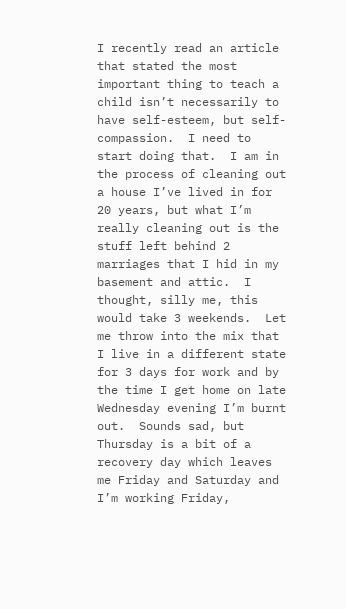I recently read an article that stated the most important thing to teach a child isn’t necessarily to have self-esteem, but self-compassion.  I need to start doing that.  I am in the process of cleaning out a house I’ve lived in for 20 years, but what I’m really cleaning out is the stuff left behind 2 marriages that I hid in my basement and attic.  I thought, silly me, this would take 3 weekends.  Let me throw into the mix that I live in a different state for 3 days for work and by the time I get home on late Wednesday evening I’m burnt out.  Sounds sad, but Thursday is a bit of a recovery day which leaves me Friday and Saturday and I’m working Friday,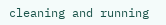cleaning and running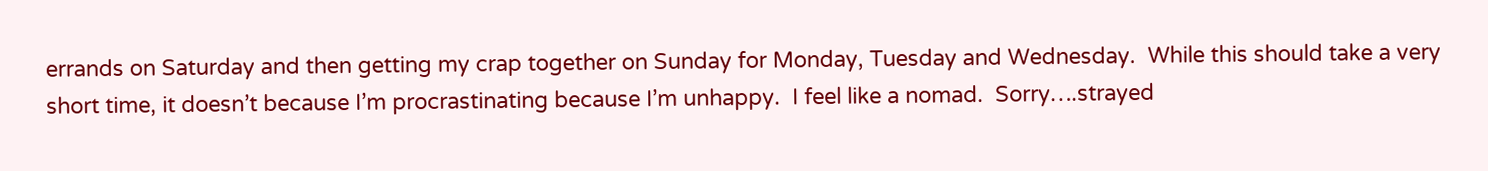errands on Saturday and then getting my crap together on Sunday for Monday, Tuesday and Wednesday.  While this should take a very short time, it doesn’t because I’m procrastinating because I’m unhappy.  I feel like a nomad.  Sorry….strayed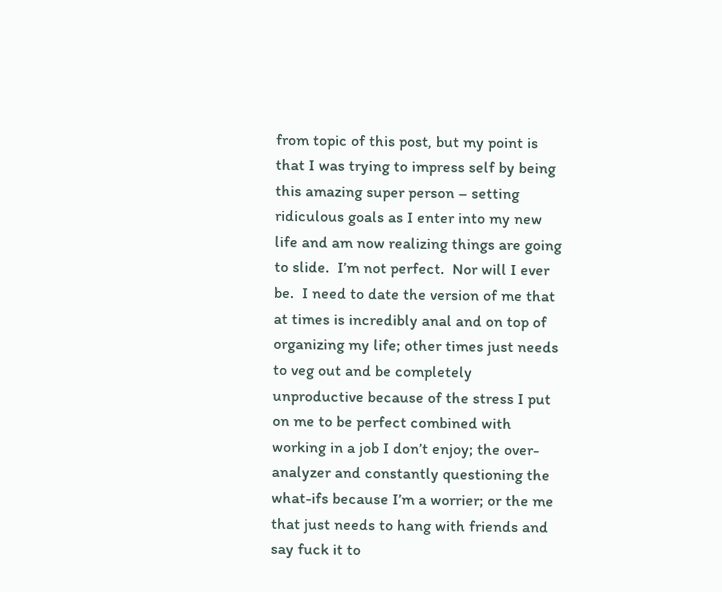from topic of this post, but my point is that I was trying to impress self by being this amazing super person – setting ridiculous goals as I enter into my new life and am now realizing things are going to slide.  I’m not perfect.  Nor will I ever be.  I need to date the version of me that at times is incredibly anal and on top of organizing my life; other times just needs to veg out and be completely unproductive because of the stress I put on me to be perfect combined with working in a job I don’t enjoy; the over-analyzer and constantly questioning the what-ifs because I’m a worrier; or the me that just needs to hang with friends and say fuck it to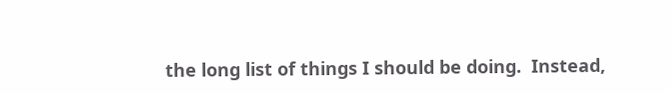the long list of things I should be doing.  Instead,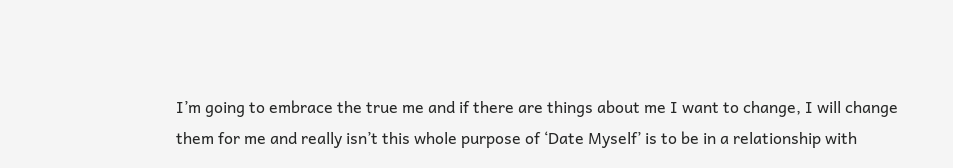I’m going to embrace the true me and if there are things about me I want to change, I will change them for me and really isn’t this whole purpose of ‘Date Myself’ is to be in a relationship with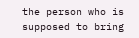the person who is supposed to bring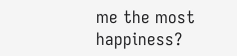me the most happiness?